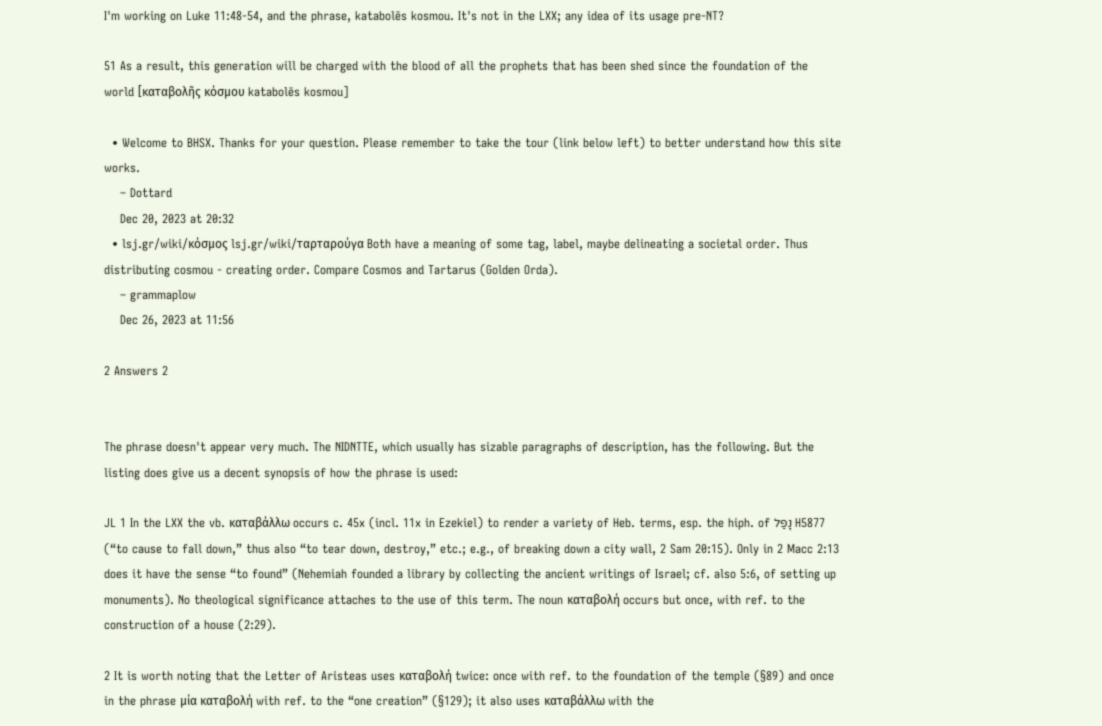I'm working on Luke 11:48-54, and the phrase, katabolēs kosmou. It's not in the LXX; any idea of its usage pre-NT?

51 As a result, this generation will be charged with the blood of all the prophets that has been shed since the foundation of the world [καταβολῆς κόσμου katabolēs kosmou]

  • Welcome to BHSX. Thanks for your question. Please remember to take the tour (link below left) to better understand how this site works.
    – Dottard
    Dec 20, 2023 at 20:32
  • lsj.gr/wiki/κόσμος lsj.gr/wiki/ταρταρούγα Both have a meaning of some tag, label, maybe delineating a societal order. Thus distributing cosmou - creating order. Compare Cosmos and Tartarus (Golden Orda).
    – grammaplow
    Dec 26, 2023 at 11:56

2 Answers 2


The phrase doesn't appear very much. The NIDNTTE, which usually has sizable paragraphs of description, has the following. But the listing does give us a decent synopsis of how the phrase is used:

JL 1 In the LXX the vb. καταβάλλω occurs c. 45x (incl. 11x in Ezekiel) to render a variety of Heb. terms, esp. the hiph. of נָפַל H5877 (“to cause to fall down,” thus also “to tear down, destroy,” etc.; e.g., of breaking down a city wall, 2 Sam 20:15). Only in 2 Macc 2:13 does it have the sense “to found” (Nehemiah founded a library by collecting the ancient writings of Israel; cf. also 5:6, of setting up monuments). No theological significance attaches to the use of this term. The noun καταβολή occurs but once, with ref. to the construction of a house (2:29).

2 It is worth noting that the Letter of Aristeas uses καταβολή twice: once with ref. to the foundation of the temple (§89) and once in the phrase μία καταβολή with ref. to the “one creation” (§129); it also uses καταβάλλω with the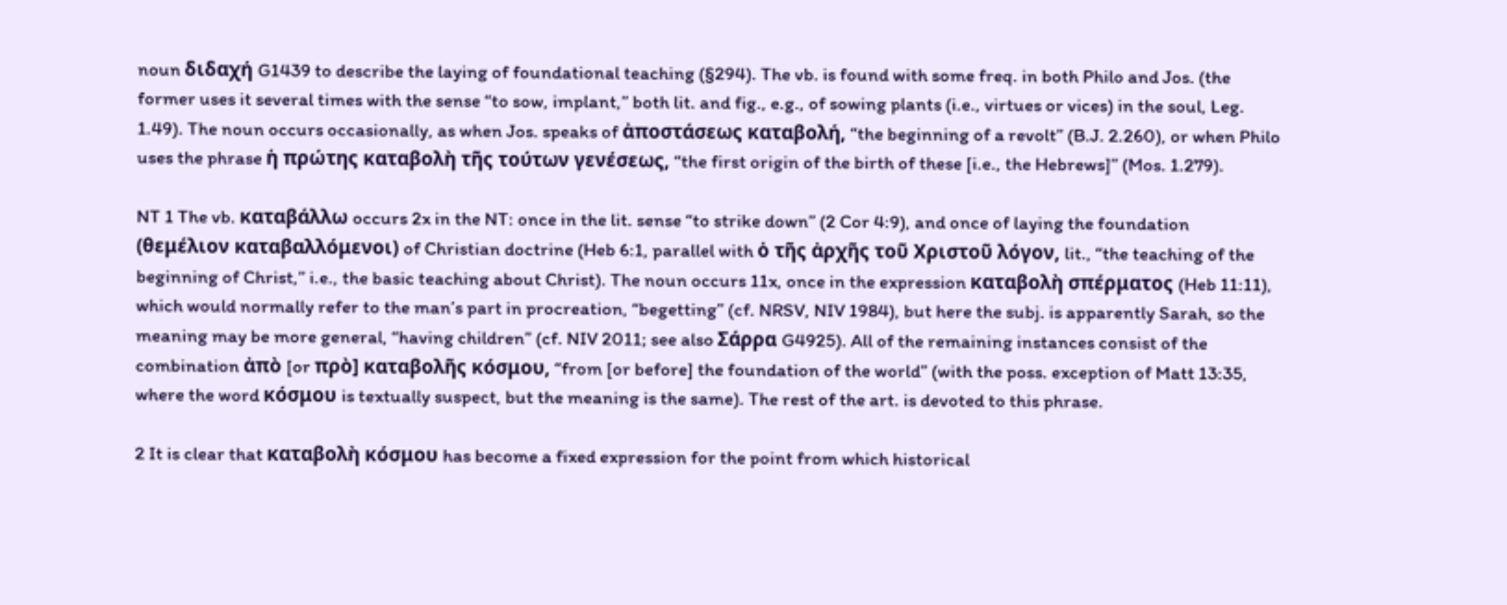noun διδαχή G1439 to describe the laying of foundational teaching (§294). The vb. is found with some freq. in both Philo and Jos. (the former uses it several times with the sense “to sow, implant,” both lit. and fig., e.g., of sowing plants (i.e., virtues or vices) in the soul, Leg. 1.49). The noun occurs occasionally, as when Jos. speaks of ἀποστάσεως καταβολή, “the beginning of a revolt” (B.J. 2.260), or when Philo uses the phrase ἡ πρώτης καταβολὴ τῆς τούτων γενέσεως, “the first origin of the birth of these [i.e., the Hebrews]” (Mos. 1.279).

NT 1 The vb. καταβάλλω occurs 2x in the NT: once in the lit. sense “to strike down” (2 Cor 4:9), and once of laying the foundation (θεμέλιον καταβαλλόμενοι) of Christian doctrine (Heb 6:1, parallel with ὁ τῆς ἀρχῆς τοῦ Χριστοῦ λόγον, lit., “the teaching of the beginning of Christ,” i.e., the basic teaching about Christ). The noun occurs 11x, once in the expression καταβολὴ σπέρματος (Heb 11:11), which would normally refer to the man’s part in procreation, “begetting” (cf. NRSV, NIV 1984), but here the subj. is apparently Sarah, so the meaning may be more general, “having children” (cf. NIV 2011; see also Σάρρα G4925). All of the remaining instances consist of the combination ἀπὸ [or πρὸ] καταβολῆς κόσμου, “from [or before] the foundation of the world” (with the poss. exception of Matt 13:35, where the word κόσμου is textually suspect, but the meaning is the same). The rest of the art. is devoted to this phrase.

2 It is clear that καταβολὴ κόσμου has become a fixed expression for the point from which historical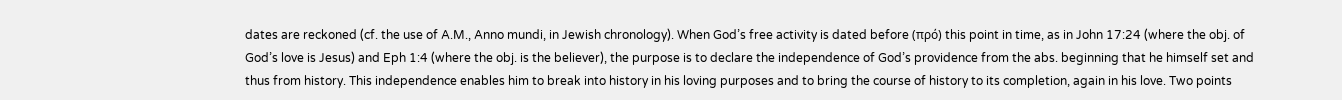dates are reckoned (cf. the use of A.M., Anno mundi, in Jewish chronology). When God’s free activity is dated before (πρό) this point in time, as in John 17:24 (where the obj. of God’s love is Jesus) and Eph 1:4 (where the obj. is the believer), the purpose is to declare the independence of God’s providence from the abs. beginning that he himself set and thus from history. This independence enables him to break into history in his loving purposes and to bring the course of history to its completion, again in his love. Two points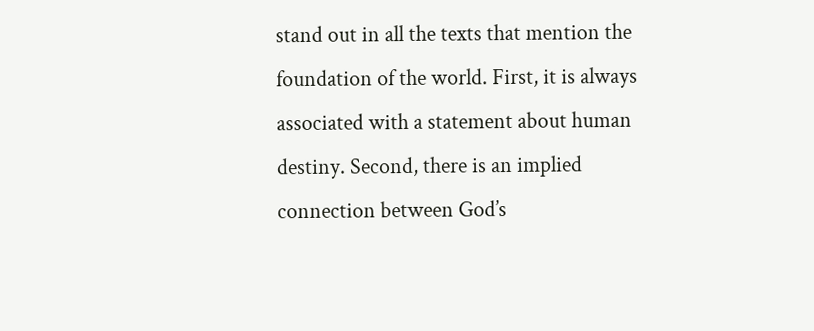stand out in all the texts that mention the foundation of the world. First, it is always associated with a statement about human destiny. Second, there is an implied connection between God’s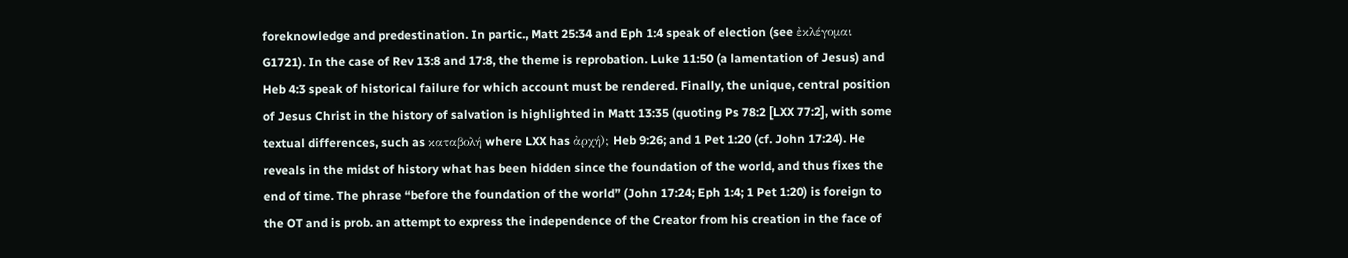foreknowledge and predestination. In partic., Matt 25:34 and Eph 1:4 speak of election (see ἐκλέγομαι G1721). In the case of Rev 13:8 and 17:8, the theme is reprobation. Luke 11:50 (a lamentation of Jesus) and Heb 4:3 speak of historical failure for which account must be rendered. Finally, the unique, central position of Jesus Christ in the history of salvation is highlighted in Matt 13:35 (quoting Ps 78:2 [LXX 77:2], with some textual differences, such as καταβολή where LXX has ἀρχή); Heb 9:26; and 1 Pet 1:20 (cf. John 17:24). He reveals in the midst of history what has been hidden since the foundation of the world, and thus fixes the end of time. The phrase “before the foundation of the world” (John 17:24; Eph 1:4; 1 Pet 1:20) is foreign to the OT and is prob. an attempt to express the independence of the Creator from his creation in the face of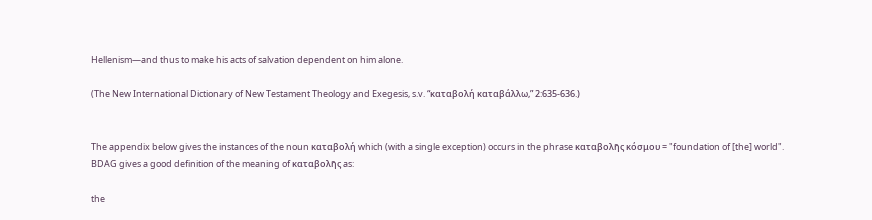Hellenism—and thus to make his acts of salvation dependent on him alone.

(The New International Dictionary of New Testament Theology and Exegesis, s.v. “καταβολή καταβάλλω,” 2:635-636.)


The appendix below gives the instances of the noun καταβολή which (with a single exception) occurs in the phrase καταβολῆς κόσμου = "foundation of [the] world". BDAG gives a good definition of the meaning of καταβολῆς as:

the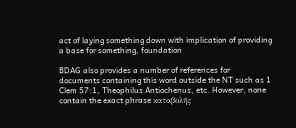act of laying something down with implication of providing a base for something, foundation

BDAG also provides a number of references for documents containing this word outside the NT such as 1 Clem 57:1, Theophilus Antiochenus, etc. However, none contain the exact phrase καταβολῆς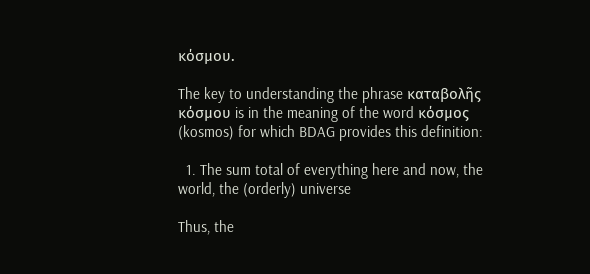κόσμου.

The key to understanding the phrase καταβολῆς κόσμου is in the meaning of the word κόσμος (kosmos) for which BDAG provides this definition:

  1. The sum total of everything here and now, the world, the (orderly) universe

Thus, the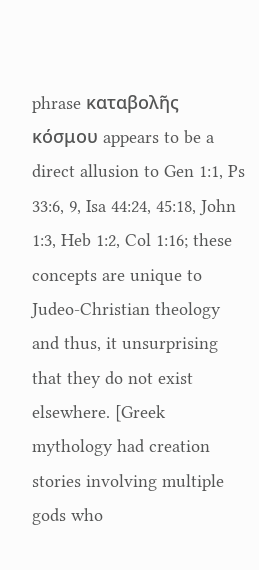phrase καταβολῆς κόσμου appears to be a direct allusion to Gen 1:1, Ps 33:6, 9, Isa 44:24, 45:18, John 1:3, Heb 1:2, Col 1:16; these concepts are unique to Judeo-Christian theology and thus, it unsurprising that they do not exist elsewhere. [Greek mythology had creation stories involving multiple gods who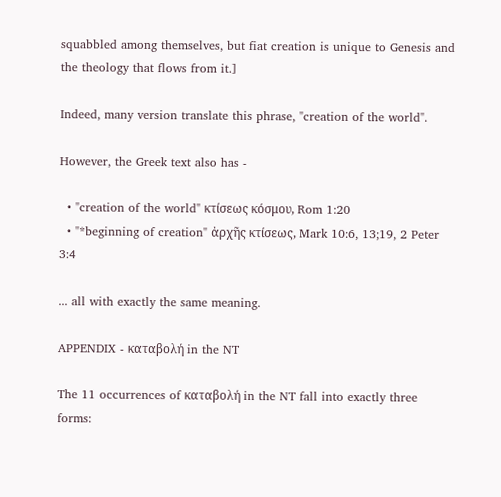squabbled among themselves, but fiat creation is unique to Genesis and the theology that flows from it.]

Indeed, many version translate this phrase, "creation of the world".

However, the Greek text also has -

  • "creation of the world" κτίσεως κόσμου, Rom 1:20
  • "*beginning of creation" ἀρχῆς κτίσεως, Mark 10:6, 13;19, 2 Peter 3:4

... all with exactly the same meaning.

APPENDIX - καταβολή in the NT

The 11 occurrences of καταβολή in the NT fall into exactly three forms: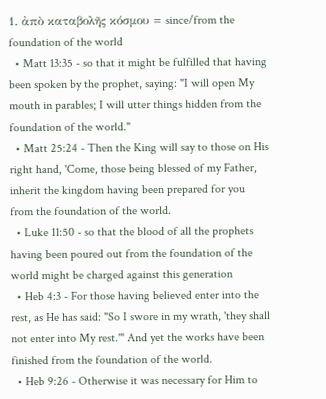1. ἀπὸ καταβολῆς κόσμου = since/from the foundation of the world
  • Matt 13:35 - so that it might be fulfilled that having been spoken by the prophet, saying: "I will open My mouth in parables; I will utter things hidden from the foundation of the world."
  • Matt 25:24 - Then the King will say to those on His right hand, 'Come, those being blessed of my Father, inherit the kingdom having been prepared for you from the foundation of the world.
  • Luke 11:50 - so that the blood of all the prophets having been poured out from the foundation of the world might be charged against this generation
  • Heb 4:3 - For those having believed enter into the rest, as He has said: "So I swore in my wrath, 'they shall not enter into My rest.'" And yet the works have been finished from the foundation of the world.
  • Heb 9:26 - Otherwise it was necessary for Him to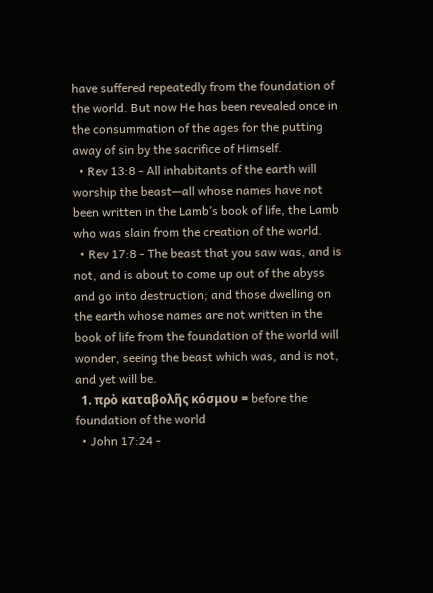have suffered repeatedly from the foundation of the world. But now He has been revealed once in the consummation of the ages for the putting away of sin by the sacrifice of Himself.
  • Rev 13:8 - All inhabitants of the earth will worship the beast—all whose names have not been written in the Lamb’s book of life, the Lamb who was slain from the creation of the world.
  • Rev 17:8 - The beast that you saw was, and is not, and is about to come up out of the abyss and go into destruction; and those dwelling on the earth whose names are not written in the book of life from the foundation of the world will wonder, seeing the beast which was, and is not, and yet will be.
  1. πρὸ καταβολῆς κόσμου = before the foundation of the world
  • John 17:24 -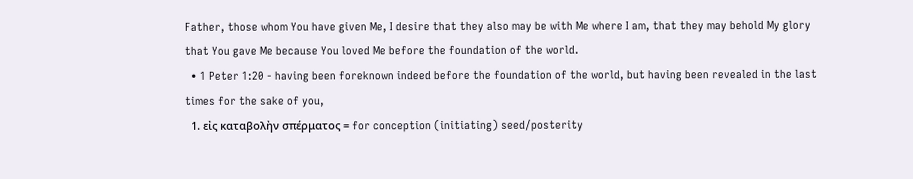Father, those whom You have given Me, I desire that they also may be with Me where I am, that they may behold My glory that You gave Me because You loved Me before the foundation of the world.
  • 1 Peter 1:20 - having been foreknown indeed before the foundation of the world, but having been revealed in the last times for the sake of you,
  1. εἰς καταβολὴν σπέρματος = for conception (initiating) seed/posterity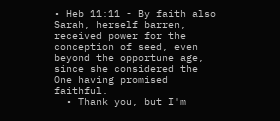• Heb 11:11 - By faith also Sarah, herself barren, received power for the conception of seed, even beyond the opportune age, since she considered the One having promised faithful.
  • Thank you, but I'm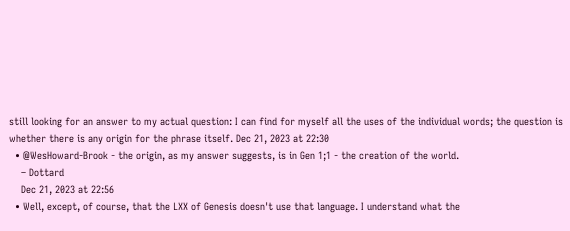still looking for an answer to my actual question: I can find for myself all the uses of the individual words; the question is whether there is any origin for the phrase itself. Dec 21, 2023 at 22:30
  • @WesHoward-Brook - the origin, as my answer suggests, is in Gen 1;1 - the creation of the world.
    – Dottard
    Dec 21, 2023 at 22:56
  • Well, except, of course, that the LXX of Genesis doesn't use that language. I understand what the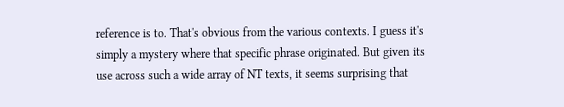reference is to. That's obvious from the various contexts. I guess it's simply a mystery where that specific phrase originated. But given its use across such a wide array of NT texts, it seems surprising that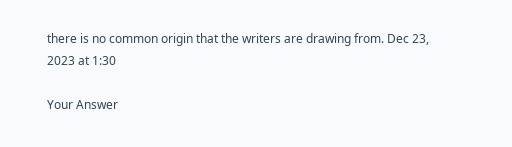there is no common origin that the writers are drawing from. Dec 23, 2023 at 1:30

Your Answer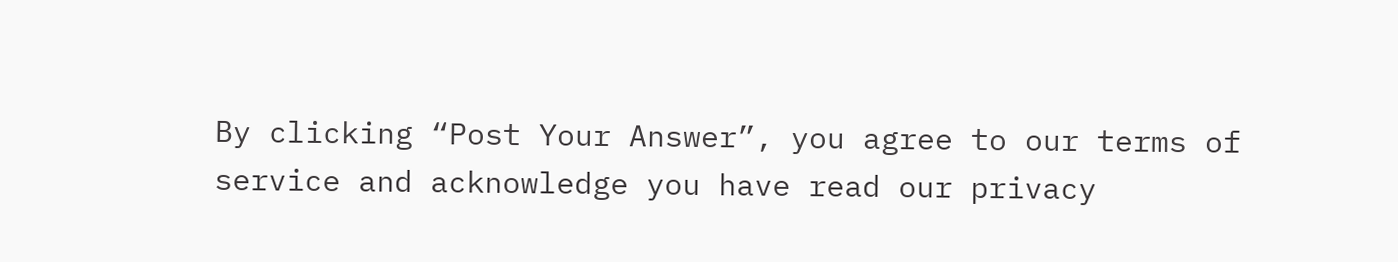By clicking “Post Your Answer”, you agree to our terms of service and acknowledge you have read our privacy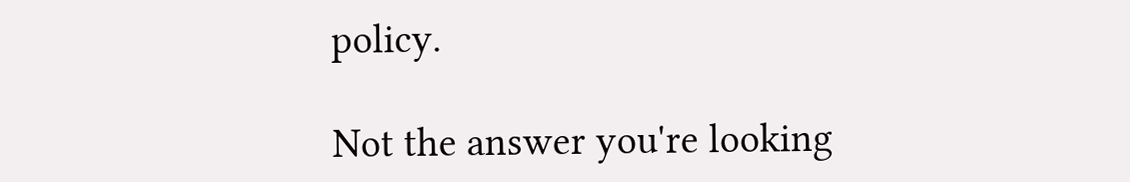policy.

Not the answer you're looking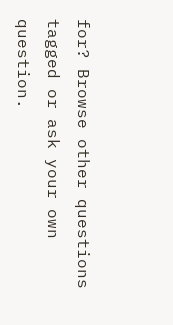for? Browse other questions tagged or ask your own question.